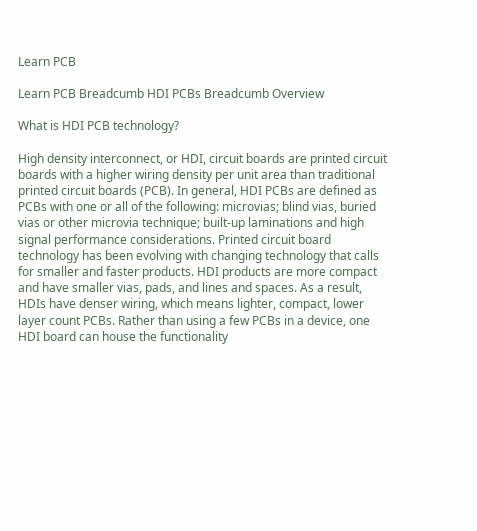Learn PCB

Learn PCB Breadcumb HDI PCBs Breadcumb Overview

What is HDI PCB technology?

High density interconnect, or HDI, circuit boards are printed circuit boards with a higher wiring density per unit area than traditional printed circuit boards (PCB). In general, HDI PCBs are defined as PCBs with one or all of the following: microvias; blind vias, buried vias or other microvia technique; built-up laminations and high signal performance considerations. Printed circuit board technology has been evolving with changing technology that calls for smaller and faster products. HDI products are more compact and have smaller vias, pads, and lines and spaces. As a result, HDIs have denser wiring, which means lighter, compact, lower layer count PCBs. Rather than using a few PCBs in a device, one HDI board can house the functionality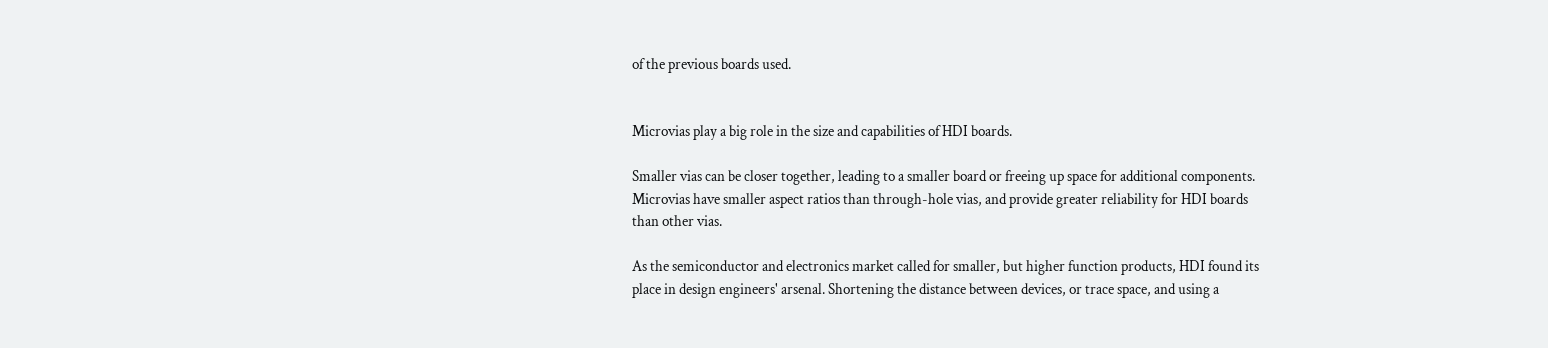of the previous boards used.


Microvias play a big role in the size and capabilities of HDI boards.

Smaller vias can be closer together, leading to a smaller board or freeing up space for additional components. Microvias have smaller aspect ratios than through-hole vias, and provide greater reliability for HDI boards than other vias.

As the semiconductor and electronics market called for smaller, but higher function products, HDI found its place in design engineers' arsenal. Shortening the distance between devices, or trace space, and using a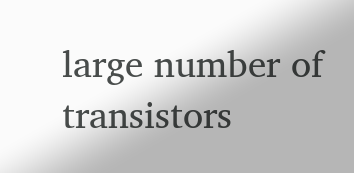large number of transistors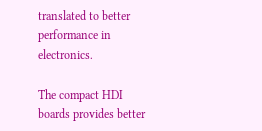translated to better performance in electronics.

The compact HDI boards provides better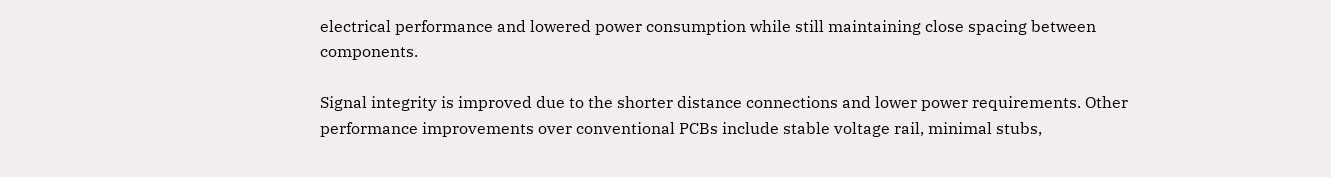electrical performance and lowered power consumption while still maintaining close spacing between components.

Signal integrity is improved due to the shorter distance connections and lower power requirements. Other performance improvements over conventional PCBs include stable voltage rail, minimal stubs,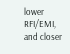lower RFI/EMI, and closer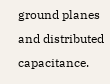ground planes and distributed capacitance.